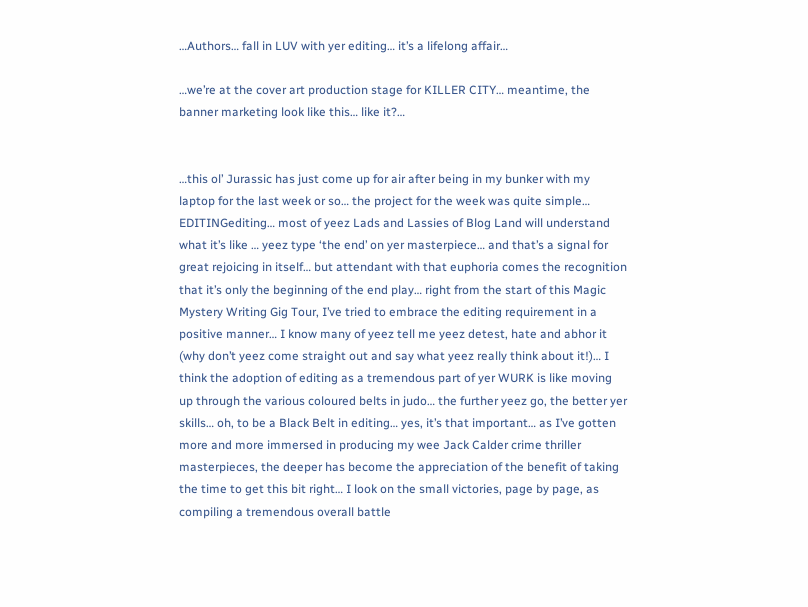…Authors… fall in LUV with yer editing… it’s a lifelong affair…

…we’re at the cover art production stage for KILLER CITY… meantime, the banner marketing look like this… like it?…


…this ol’ Jurassic has just come up for air after being in my bunker with my laptop for the last week or so… the project for the week was quite simple… EDITINGediting… most of yeez Lads and Lassies of Blog Land will understand what it’s like … yeez type ‘the end’ on yer masterpiece… and that’s a signal for great rejoicing in itself… but attendant with that euphoria comes the recognition that it’s only the beginning of the end play… right from the start of this Magic Mystery Writing Gig Tour, I’ve tried to embrace the editing requirement in a positive manner… I know many of yeez tell me yeez detest, hate and abhor it (why don’t yeez come straight out and say what yeez really think about it!)… I think the adoption of editing as a tremendous part of yer WURK is like moving up through the various coloured belts in judo… the further yeez go, the better yer skills… oh, to be a Black Belt in editing… yes, it’s that important… as I’ve gotten more and more immersed in producing my wee Jack Calder crime thriller masterpieces, the deeper has become the appreciation of the benefit of taking the time to get this bit right… I look on the small victories, page by page, as compiling a tremendous overall battle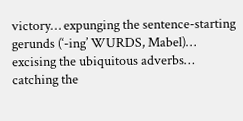victory… expunging the sentence-starting gerunds (‘-ing’ WURDS, Mabel)… excising the ubiquitous adverbs… catching the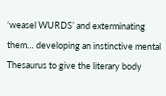‘weasel WURDS’ and exterminating them… developing an instinctive mental Thesaurus to give the literary body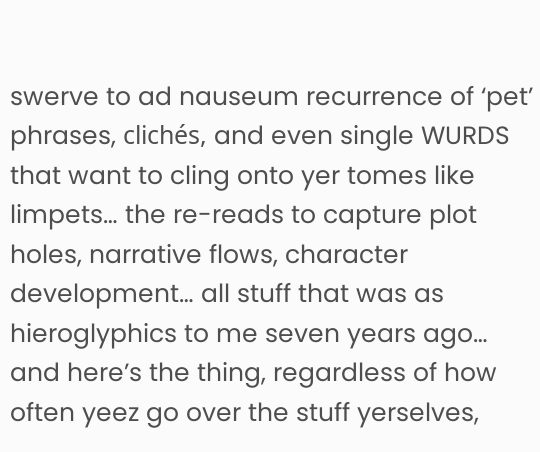swerve to ad nauseum recurrence of ‘pet’ phrases, clichés, and even single WURDS that want to cling onto yer tomes like limpets… the re-reads to capture plot holes, narrative flows, character development… all stuff that was as hieroglyphics to me seven years ago…  and here’s the thing, regardless of how often yeez go over the stuff yerselves,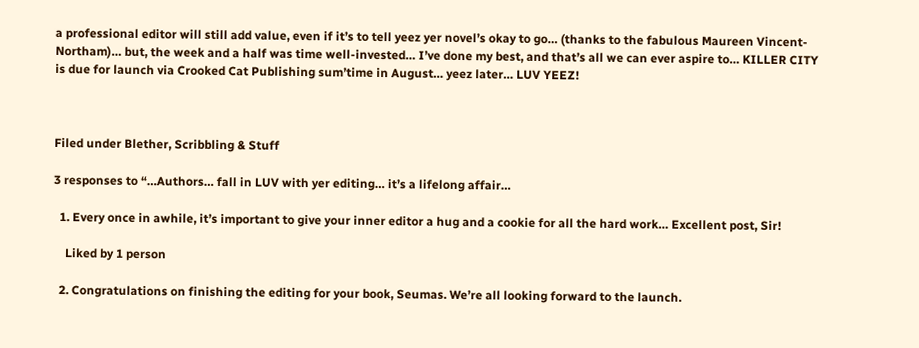a professional editor will still add value, even if it’s to tell yeez yer novel’s okay to go… (thanks to the fabulous Maureen Vincent-Northam)… but, the week and a half was time well-invested… I’ve done my best, and that’s all we can ever aspire to… KILLER CITY is due for launch via Crooked Cat Publishing sum’time in August… yeez later… LUV YEEZ!



Filed under Blether, Scribbling & Stuff

3 responses to “…Authors… fall in LUV with yer editing… it’s a lifelong affair…

  1. Every once in awhile, it’s important to give your inner editor a hug and a cookie for all the hard work… Excellent post, Sir!

    Liked by 1 person

  2. Congratulations on finishing the editing for your book, Seumas. We’re all looking forward to the launch.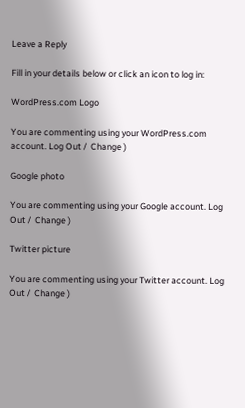Leave a Reply

Fill in your details below or click an icon to log in:

WordPress.com Logo

You are commenting using your WordPress.com account. Log Out /  Change )

Google photo

You are commenting using your Google account. Log Out /  Change )

Twitter picture

You are commenting using your Twitter account. Log Out /  Change )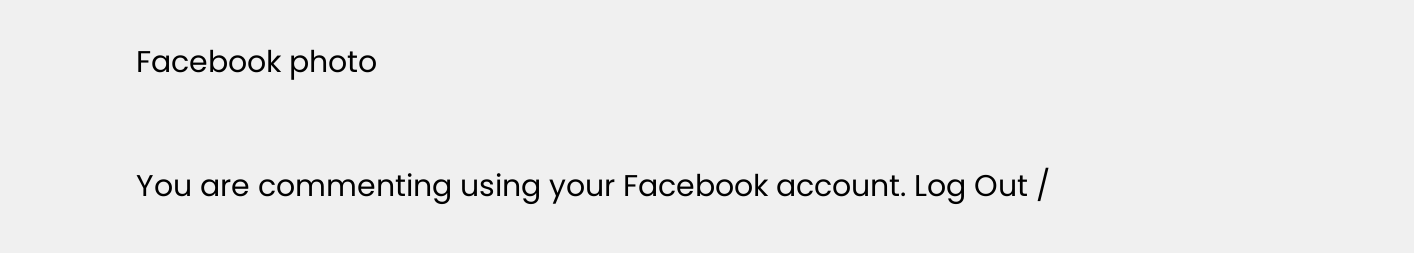Facebook photo

You are commenting using your Facebook account. Log Out /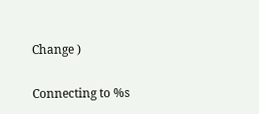Change )

Connecting to %s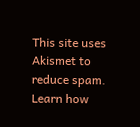This site uses Akismet to reduce spam. Learn how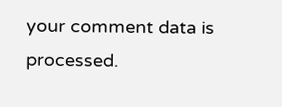your comment data is processed.